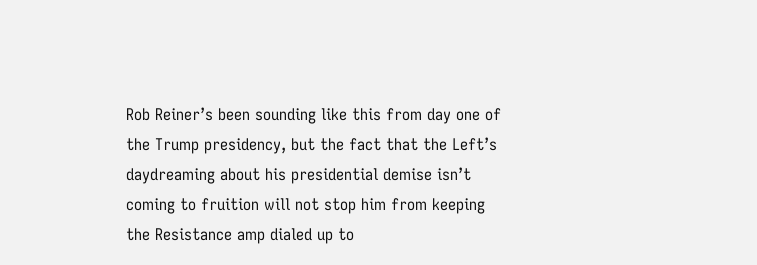Rob Reiner’s been sounding like this from day one of the Trump presidency, but the fact that the Left’s daydreaming about his presidential demise isn’t coming to fruition will not stop him from keeping the Resistance amp dialed up to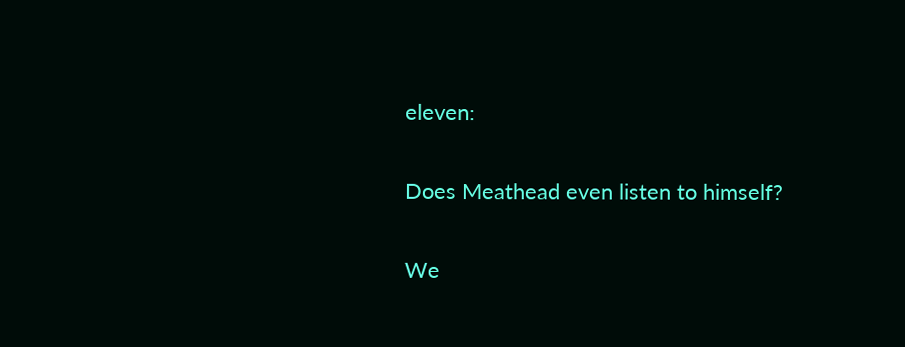eleven:

Does Meathead even listen to himself?

We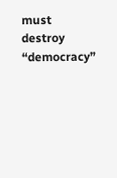must destroy “democracy”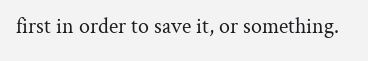first in order to save it, or something.